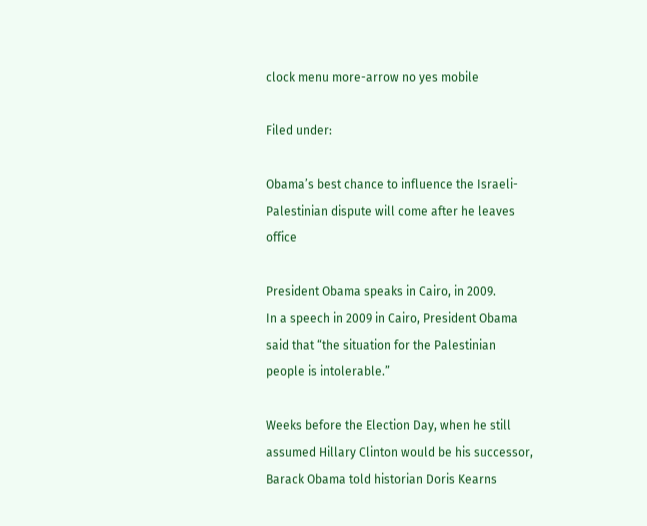clock menu more-arrow no yes mobile

Filed under:

Obama’s best chance to influence the Israeli-Palestinian dispute will come after he leaves office

President Obama speaks in Cairo, in 2009.
In a speech in 2009 in Cairo, President Obama said that “the situation for the Palestinian people is intolerable.”

Weeks before the Election Day, when he still assumed Hillary Clinton would be his successor, Barack Obama told historian Doris Kearns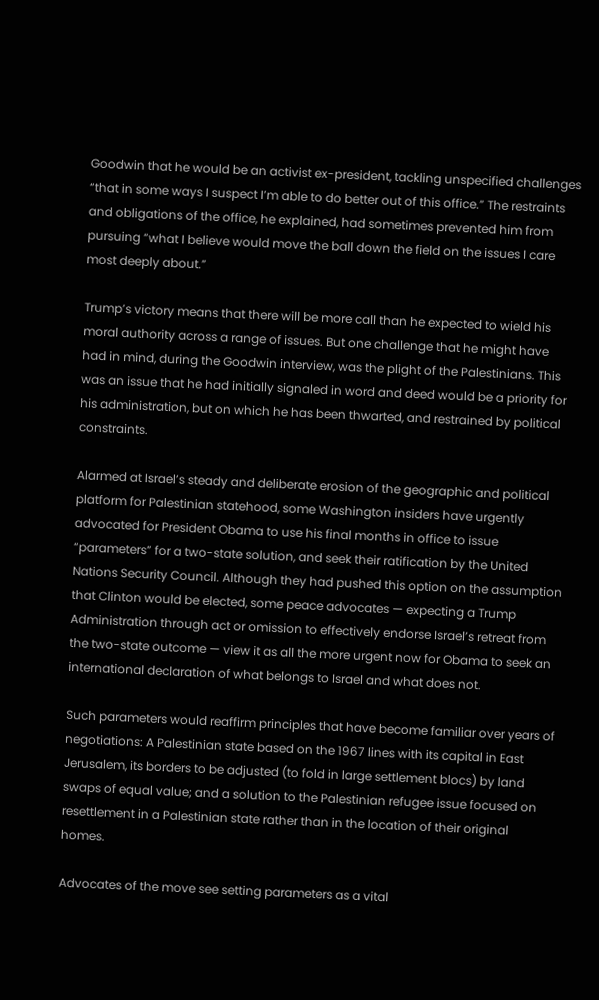Goodwin that he would be an activist ex-president, tackling unspecified challenges “that in some ways I suspect I’m able to do better out of this office.” The restraints and obligations of the office, he explained, had sometimes prevented him from pursuing “what I believe would move the ball down the field on the issues I care most deeply about.”

Trump’s victory means that there will be more call than he expected to wield his moral authority across a range of issues. But one challenge that he might have had in mind, during the Goodwin interview, was the plight of the Palestinians. This was an issue that he had initially signaled in word and deed would be a priority for his administration, but on which he has been thwarted, and restrained by political constraints.

Alarmed at Israel’s steady and deliberate erosion of the geographic and political platform for Palestinian statehood, some Washington insiders have urgently advocated for President Obama to use his final months in office to issue “parameters” for a two-state solution, and seek their ratification by the United Nations Security Council. Although they had pushed this option on the assumption that Clinton would be elected, some peace advocates — expecting a Trump Administration through act or omission to effectively endorse Israel’s retreat from the two-state outcome — view it as all the more urgent now for Obama to seek an international declaration of what belongs to Israel and what does not.

Such parameters would reaffirm principles that have become familiar over years of negotiations: A Palestinian state based on the 1967 lines with its capital in East Jerusalem, its borders to be adjusted (to fold in large settlement blocs) by land swaps of equal value; and a solution to the Palestinian refugee issue focused on resettlement in a Palestinian state rather than in the location of their original homes.

Advocates of the move see setting parameters as a vital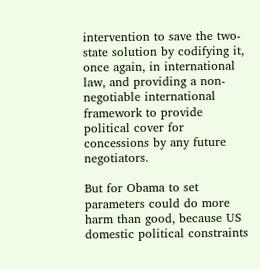intervention to save the two-state solution by codifying it, once again, in international law, and providing a non-negotiable international framework to provide political cover for concessions by any future negotiators.

But for Obama to set parameters could do more harm than good, because US domestic political constraints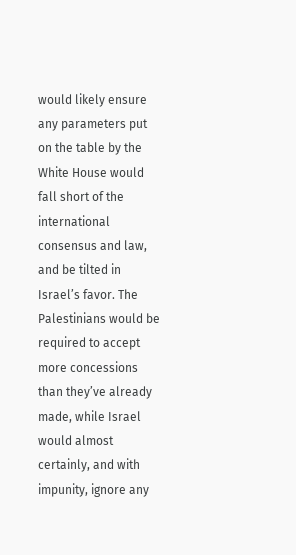would likely ensure any parameters put on the table by the White House would fall short of the international consensus and law, and be tilted in Israel’s favor. The Palestinians would be required to accept more concessions than they’ve already made, while Israel would almost certainly, and with impunity, ignore any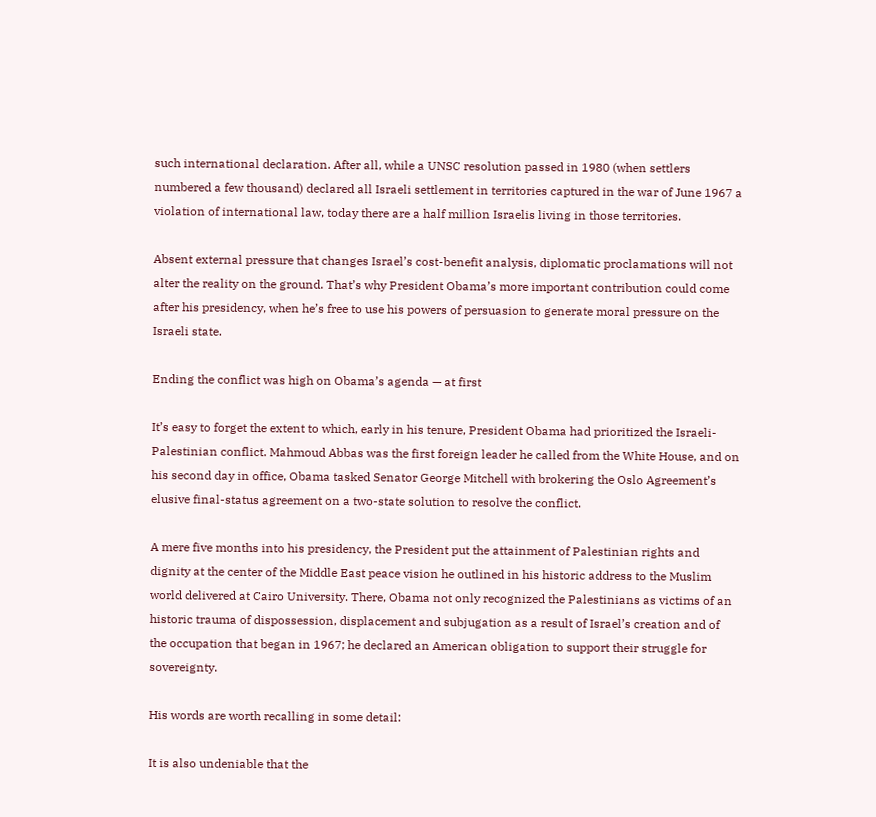such international declaration. After all, while a UNSC resolution passed in 1980 (when settlers numbered a few thousand) declared all Israeli settlement in territories captured in the war of June 1967 a violation of international law, today there are a half million Israelis living in those territories.

Absent external pressure that changes Israel’s cost-benefit analysis, diplomatic proclamations will not alter the reality on the ground. That’s why President Obama’s more important contribution could come after his presidency, when he’s free to use his powers of persuasion to generate moral pressure on the Israeli state.

Ending the conflict was high on Obama’s agenda — at first

It’s easy to forget the extent to which, early in his tenure, President Obama had prioritized the Israeli-Palestinian conflict. Mahmoud Abbas was the first foreign leader he called from the White House, and on his second day in office, Obama tasked Senator George Mitchell with brokering the Oslo Agreement’s elusive final-status agreement on a two-state solution to resolve the conflict.

A mere five months into his presidency, the President put the attainment of Palestinian rights and dignity at the center of the Middle East peace vision he outlined in his historic address to the Muslim world delivered at Cairo University. There, Obama not only recognized the Palestinians as victims of an historic trauma of dispossession, displacement and subjugation as a result of Israel’s creation and of the occupation that began in 1967; he declared an American obligation to support their struggle for sovereignty.

His words are worth recalling in some detail:

It is also undeniable that the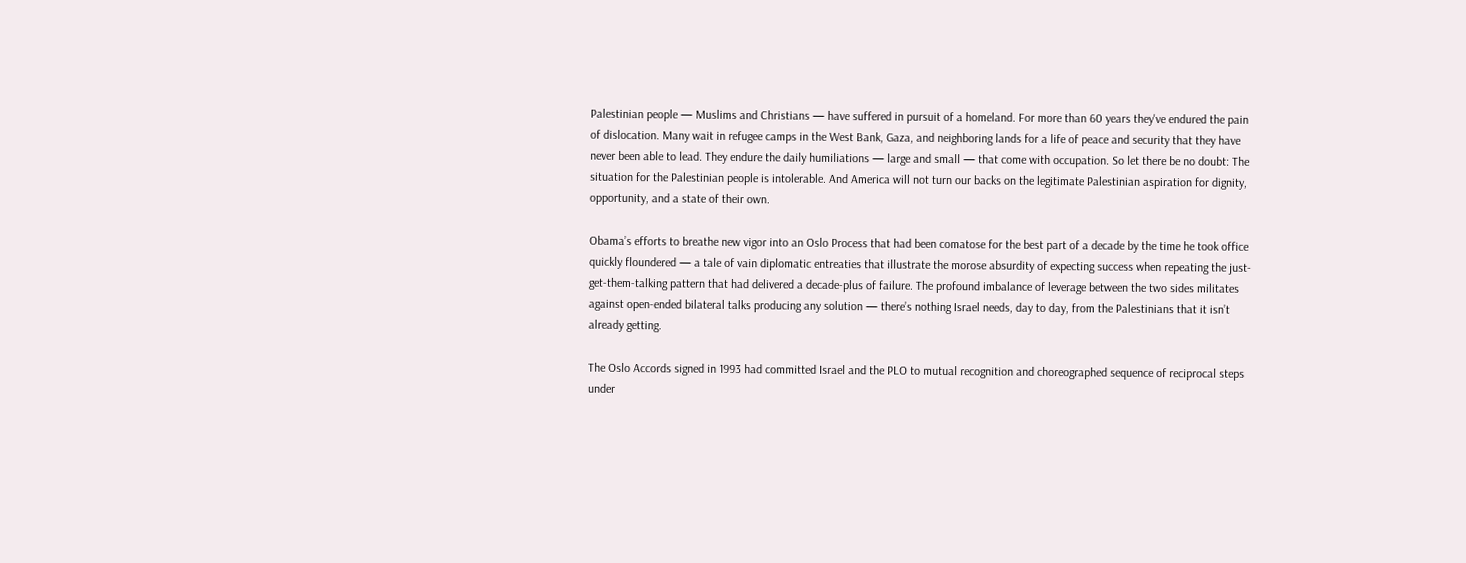Palestinian people — Muslims and Christians — have suffered in pursuit of a homeland. For more than 60 years they've endured the pain of dislocation. Many wait in refugee camps in the West Bank, Gaza, and neighboring lands for a life of peace and security that they have never been able to lead. They endure the daily humiliations — large and small — that come with occupation. So let there be no doubt: The situation for the Palestinian people is intolerable. And America will not turn our backs on the legitimate Palestinian aspiration for dignity, opportunity, and a state of their own.

Obama’s efforts to breathe new vigor into an Oslo Process that had been comatose for the best part of a decade by the time he took office quickly floundered — a tale of vain diplomatic entreaties that illustrate the morose absurdity of expecting success when repeating the just-get-them-talking pattern that had delivered a decade-plus of failure. The profound imbalance of leverage between the two sides militates against open-ended bilateral talks producing any solution — there’s nothing Israel needs, day to day, from the Palestinians that it isn’t already getting.

The Oslo Accords signed in 1993 had committed Israel and the PLO to mutual recognition and choreographed sequence of reciprocal steps under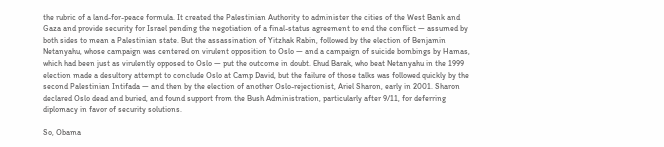the rubric of a land-for-peace formula. It created the Palestinian Authority to administer the cities of the West Bank and Gaza and provide security for Israel pending the negotiation of a final-status agreement to end the conflict — assumed by both sides to mean a Palestinian state. But the assassination of Yitzhak Rabin, followed by the election of Benjamin Netanyahu, whose campaign was centered on virulent opposition to Oslo — and a campaign of suicide bombings by Hamas, which had been just as virulently opposed to Oslo — put the outcome in doubt. Ehud Barak, who beat Netanyahu in the 1999 election made a desultory attempt to conclude Oslo at Camp David, but the failure of those talks was followed quickly by the second Palestinian Intifada — and then by the election of another Oslo-rejectionist, Ariel Sharon, early in 2001. Sharon declared Oslo dead and buried, and found support from the Bush Administration, particularly after 9/11, for deferring diplomacy in favor of security solutions.

So, Obama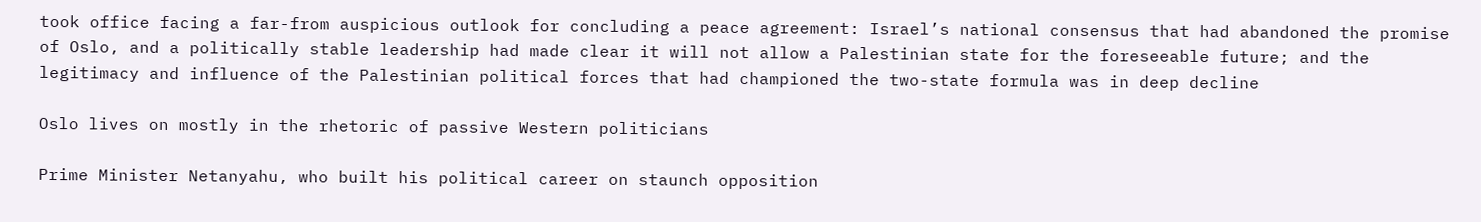took office facing a far-from auspicious outlook for concluding a peace agreement: Israel’s national consensus that had abandoned the promise of Oslo, and a politically stable leadership had made clear it will not allow a Palestinian state for the foreseeable future; and the legitimacy and influence of the Palestinian political forces that had championed the two-state formula was in deep decline

Oslo lives on mostly in the rhetoric of passive Western politicians

Prime Minister Netanyahu, who built his political career on staunch opposition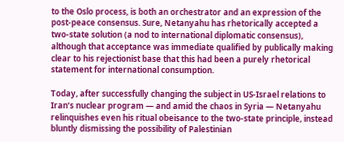to the Oslo process, is both an orchestrator and an expression of the post-peace consensus. Sure, Netanyahu has rhetorically accepted a two-state solution (a nod to international diplomatic consensus), although that acceptance was immediate qualified by publically making clear to his rejectionist base that this had been a purely rhetorical statement for international consumption.

Today, after successfully changing the subject in US-Israel relations to Iran’s nuclear program — and amid the chaos in Syria — Netanyahu relinquishes even his ritual obeisance to the two-state principle, instead bluntly dismissing the possibility of Palestinian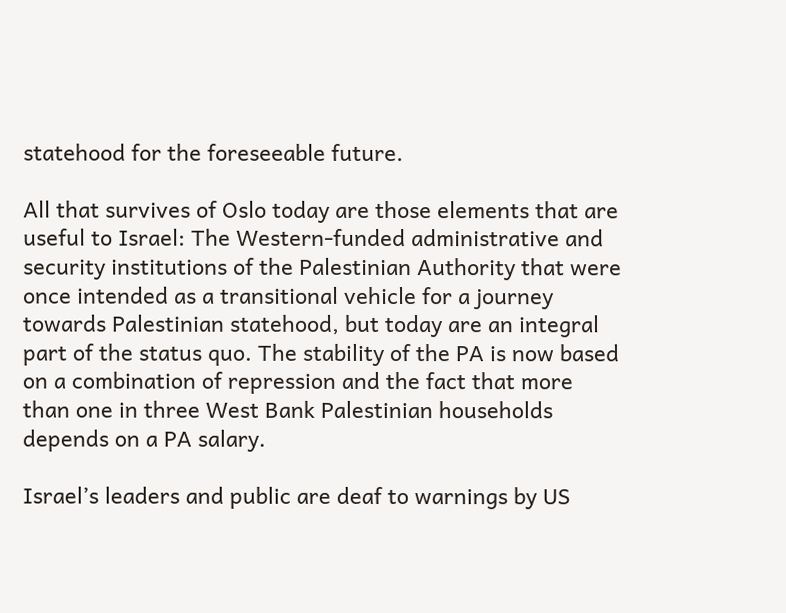statehood for the foreseeable future.

All that survives of Oslo today are those elements that are useful to Israel: The Western-funded administrative and security institutions of the Palestinian Authority that were once intended as a transitional vehicle for a journey towards Palestinian statehood, but today are an integral part of the status quo. The stability of the PA is now based on a combination of repression and the fact that more than one in three West Bank Palestinian households depends on a PA salary.

Israel’s leaders and public are deaf to warnings by US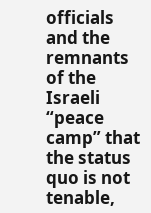officials and the remnants of the Israeli “peace camp” that the status quo is not tenable,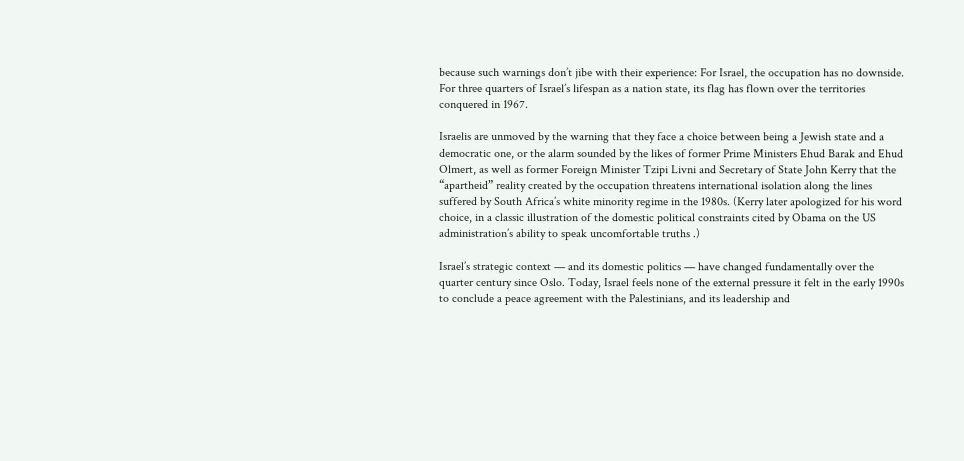because such warnings don’t jibe with their experience: For Israel, the occupation has no downside. For three quarters of Israel’s lifespan as a nation state, its flag has flown over the territories conquered in 1967.

Israelis are unmoved by the warning that they face a choice between being a Jewish state and a democratic one, or the alarm sounded by the likes of former Prime Ministers Ehud Barak and Ehud Olmert, as well as former Foreign Minister Tzipi Livni and Secretary of State John Kerry that the “apartheid” reality created by the occupation threatens international isolation along the lines suffered by South Africa’s white minority regime in the 1980s. (Kerry later apologized for his word choice, in a classic illustration of the domestic political constraints cited by Obama on the US administration’s ability to speak uncomfortable truths .)

Israel’s strategic context — and its domestic politics — have changed fundamentally over the quarter century since Oslo. Today, Israel feels none of the external pressure it felt in the early 1990s to conclude a peace agreement with the Palestinians, and its leadership and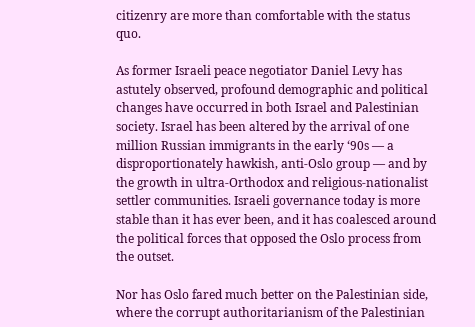citizenry are more than comfortable with the status quo.

As former Israeli peace negotiator Daniel Levy has astutely observed, profound demographic and political changes have occurred in both Israel and Palestinian society. Israel has been altered by the arrival of one million Russian immigrants in the early ‘90s — a disproportionately hawkish, anti-Oslo group — and by the growth in ultra-Orthodox and religious-nationalist settler communities. Israeli governance today is more stable than it has ever been, and it has coalesced around the political forces that opposed the Oslo process from the outset.

Nor has Oslo fared much better on the Palestinian side, where the corrupt authoritarianism of the Palestinian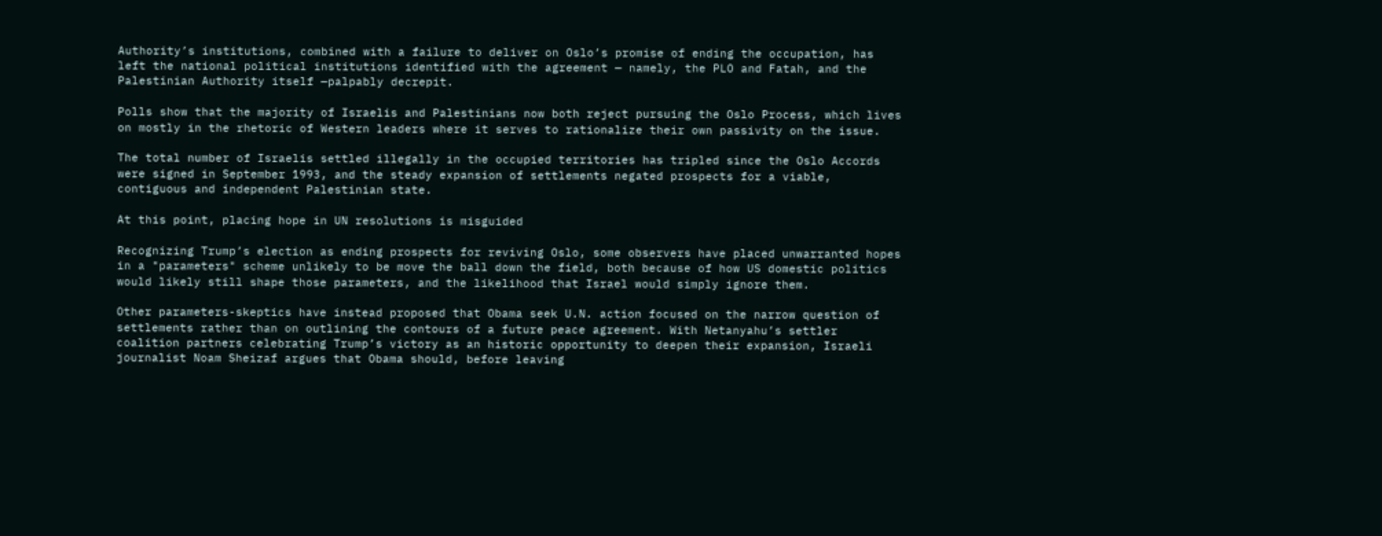Authority’s institutions, combined with a failure to deliver on Oslo’s promise of ending the occupation, has left the national political institutions identified with the agreement — namely, the PLO and Fatah, and the Palestinian Authority itself —palpably decrepit.

Polls show that the majority of Israelis and Palestinians now both reject pursuing the Oslo Process, which lives on mostly in the rhetoric of Western leaders where it serves to rationalize their own passivity on the issue.

The total number of Israelis settled illegally in the occupied territories has tripled since the Oslo Accords were signed in September 1993, and the steady expansion of settlements negated prospects for a viable, contiguous and independent Palestinian state.

At this point, placing hope in UN resolutions is misguided

Recognizing Trump’s election as ending prospects for reviving Oslo, some observers have placed unwarranted hopes in a "parameters" scheme unlikely to be move the ball down the field, both because of how US domestic politics would likely still shape those parameters, and the likelihood that Israel would simply ignore them.

Other parameters-skeptics have instead proposed that Obama seek U.N. action focused on the narrow question of settlements rather than on outlining the contours of a future peace agreement. With Netanyahu’s settler coalition partners celebrating Trump’s victory as an historic opportunity to deepen their expansion, Israeli journalist Noam Sheizaf argues that Obama should, before leaving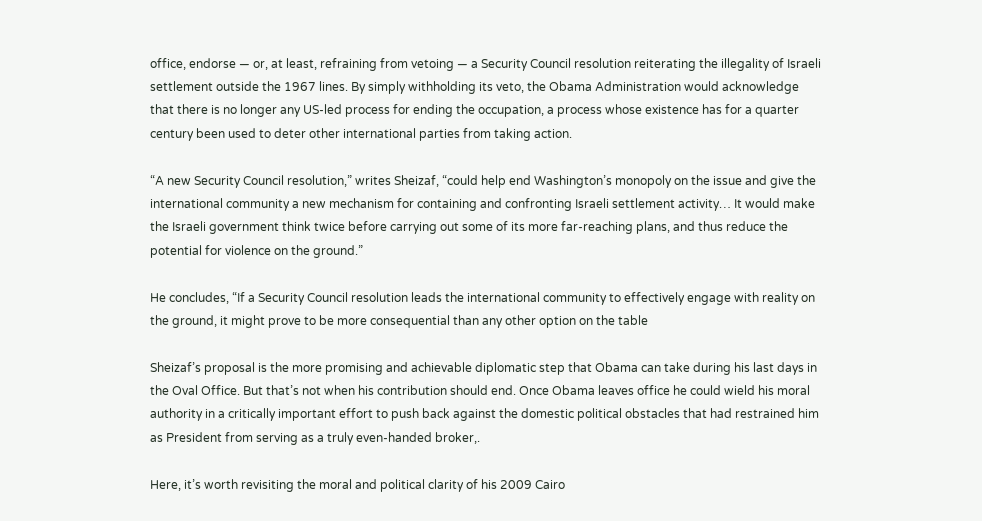office, endorse — or, at least, refraining from vetoing — a Security Council resolution reiterating the illegality of Israeli settlement outside the 1967 lines. By simply withholding its veto, the Obama Administration would acknowledge that there is no longer any US-led process for ending the occupation, a process whose existence has for a quarter century been used to deter other international parties from taking action.

“A new Security Council resolution,” writes Sheizaf, “could help end Washington’s monopoly on the issue and give the international community a new mechanism for containing and confronting Israeli settlement activity… It would make the Israeli government think twice before carrying out some of its more far-reaching plans, and thus reduce the potential for violence on the ground.”

He concludes, “If a Security Council resolution leads the international community to effectively engage with reality on the ground, it might prove to be more consequential than any other option on the table

Sheizaf’s proposal is the more promising and achievable diplomatic step that Obama can take during his last days in the Oval Office. But that’s not when his contribution should end. Once Obama leaves office he could wield his moral authority in a critically important effort to push back against the domestic political obstacles that had restrained him as President from serving as a truly even-handed broker,.

Here, it’s worth revisiting the moral and political clarity of his 2009 Cairo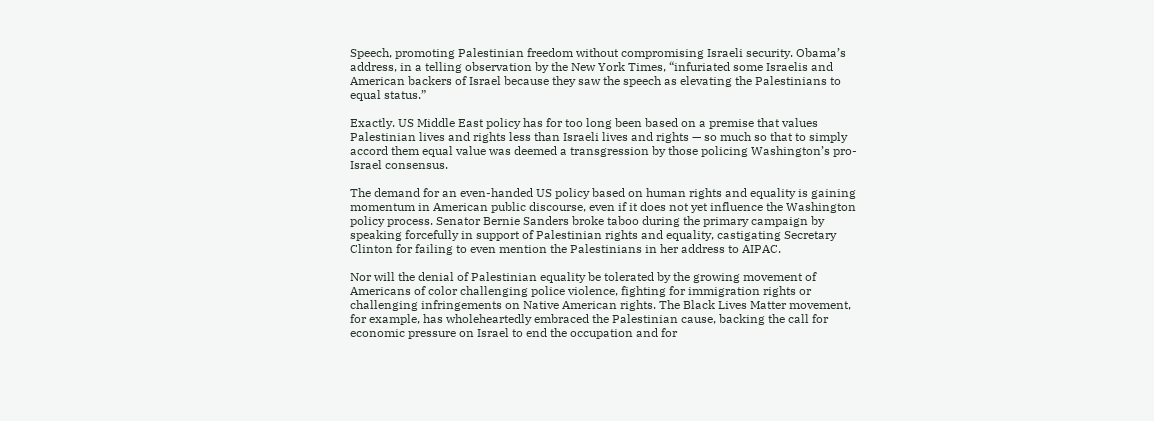Speech, promoting Palestinian freedom without compromising Israeli security. Obama’s address, in a telling observation by the New York Times, “infuriated some Israelis and American backers of Israel because they saw the speech as elevating the Palestinians to equal status.”

Exactly. US Middle East policy has for too long been based on a premise that values Palestinian lives and rights less than Israeli lives and rights — so much so that to simply accord them equal value was deemed a transgression by those policing Washington’s pro-Israel consensus.

The demand for an even-handed US policy based on human rights and equality is gaining momentum in American public discourse, even if it does not yet influence the Washington policy process. Senator Bernie Sanders broke taboo during the primary campaign by speaking forcefully in support of Palestinian rights and equality, castigating Secretary Clinton for failing to even mention the Palestinians in her address to AIPAC.

Nor will the denial of Palestinian equality be tolerated by the growing movement of Americans of color challenging police violence, fighting for immigration rights or challenging infringements on Native American rights. The Black Lives Matter movement, for example, has wholeheartedly embraced the Palestinian cause, backing the call for economic pressure on Israel to end the occupation and for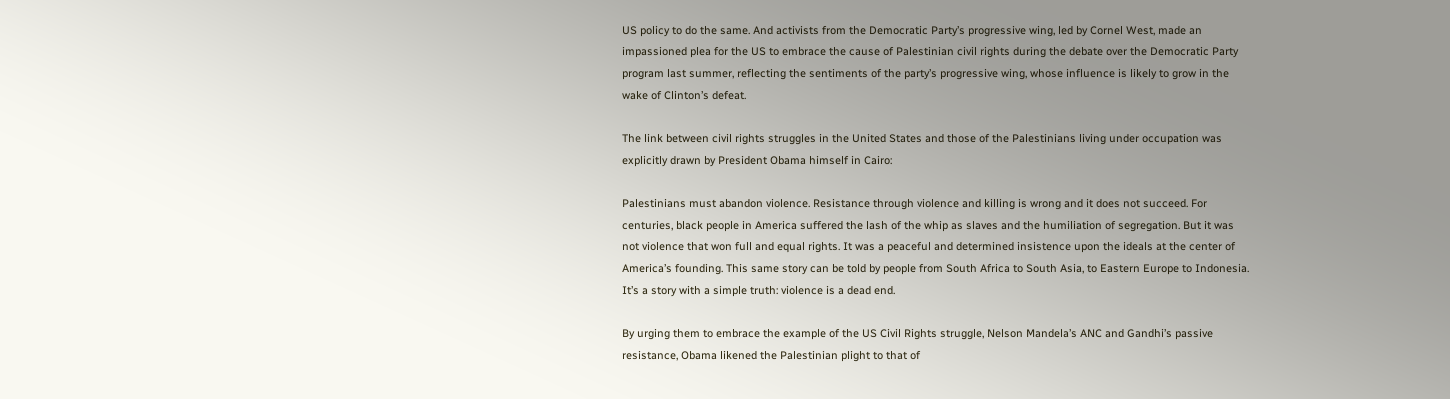US policy to do the same. And activists from the Democratic Party’s progressive wing, led by Cornel West, made an impassioned plea for the US to embrace the cause of Palestinian civil rights during the debate over the Democratic Party program last summer, reflecting the sentiments of the party’s progressive wing, whose influence is likely to grow in the wake of Clinton’s defeat.

The link between civil rights struggles in the United States and those of the Palestinians living under occupation was explicitly drawn by President Obama himself in Cairo:

Palestinians must abandon violence. Resistance through violence and killing is wrong and it does not succeed. For centuries, black people in America suffered the lash of the whip as slaves and the humiliation of segregation. But it was not violence that won full and equal rights. It was a peaceful and determined insistence upon the ideals at the center of America’s founding. This same story can be told by people from South Africa to South Asia, to Eastern Europe to Indonesia. It’s a story with a simple truth: violence is a dead end.

By urging them to embrace the example of the US Civil Rights struggle, Nelson Mandela’s ANC and Gandhi’s passive resistance, Obama likened the Palestinian plight to that of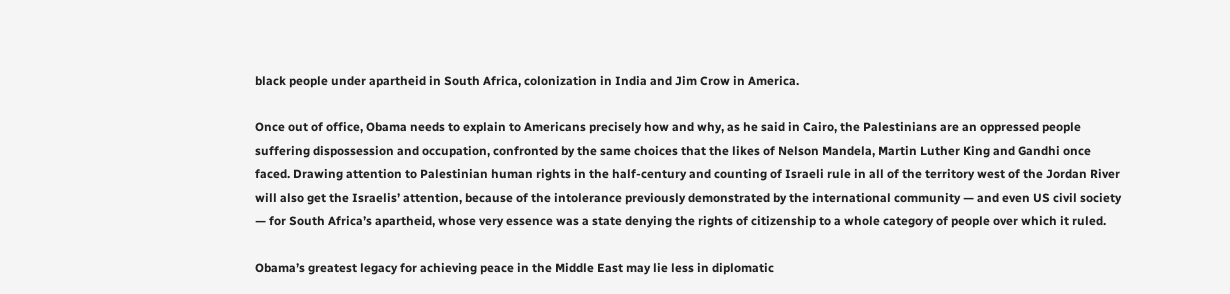black people under apartheid in South Africa, colonization in India and Jim Crow in America.

Once out of office, Obama needs to explain to Americans precisely how and why, as he said in Cairo, the Palestinians are an oppressed people suffering dispossession and occupation, confronted by the same choices that the likes of Nelson Mandela, Martin Luther King and Gandhi once faced. Drawing attention to Palestinian human rights in the half-century and counting of Israeli rule in all of the territory west of the Jordan River will also get the Israelis’ attention, because of the intolerance previously demonstrated by the international community — and even US civil society — for South Africa’s apartheid, whose very essence was a state denying the rights of citizenship to a whole category of people over which it ruled.

Obama’s greatest legacy for achieving peace in the Middle East may lie less in diplomatic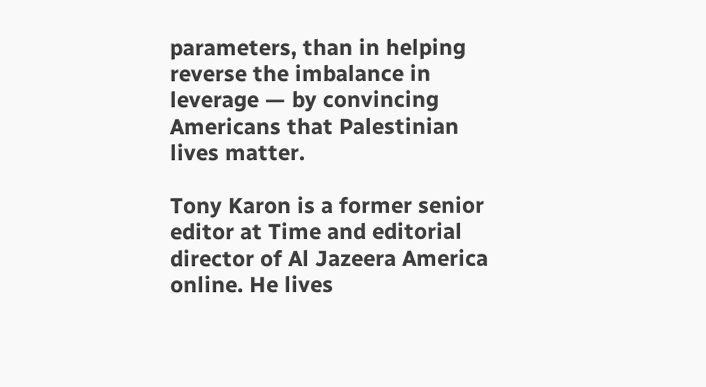parameters, than in helping reverse the imbalance in leverage — by convincing Americans that Palestinian lives matter.

Tony Karon is a former senior editor at Time and editorial director of Al Jazeera America online. He lives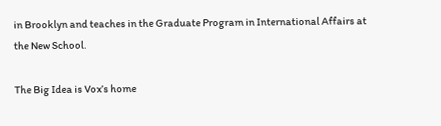in Brooklyn and teaches in the Graduate Program in International Affairs at the New School.

The Big Idea is Vox’s home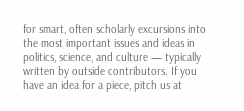for smart, often scholarly excursions into the most important issues and ideas in politics, science, and culture — typically written by outside contributors. If you have an idea for a piece, pitch us at